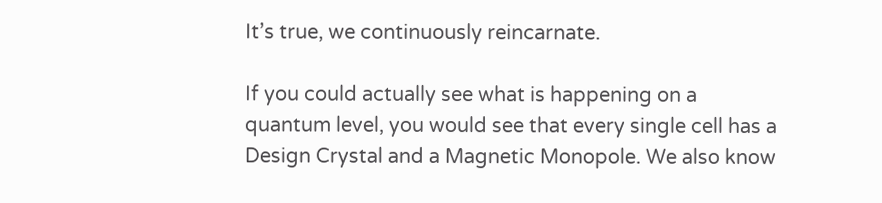It’s true, we continuously reincarnate.

If you could actually see what is happening on a quantum level, you would see that every single cell has a Design Crystal and a Magnetic Monopole. We also know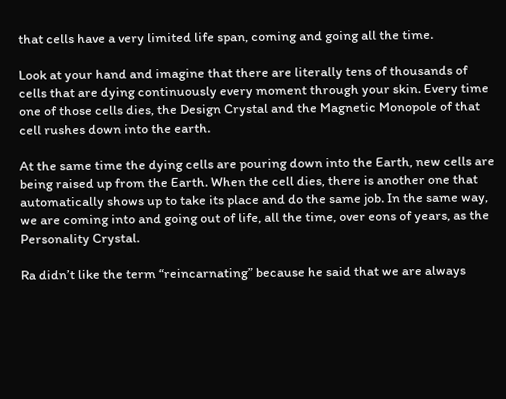that cells have a very limited life span, coming and going all the time.

Look at your hand and imagine that there are literally tens of thousands of cells that are dying continuously every moment through your skin. Every time one of those cells dies, the Design Crystal and the Magnetic Monopole of that cell rushes down into the earth.

At the same time the dying cells are pouring down into the Earth, new cells are being raised up from the Earth. When the cell dies, there is another one that automatically shows up to take its place and do the same job. In the same way, we are coming into and going out of life, all the time, over eons of years, as the Personality Crystal.

Ra didn’t like the term “reincarnating” because he said that we are always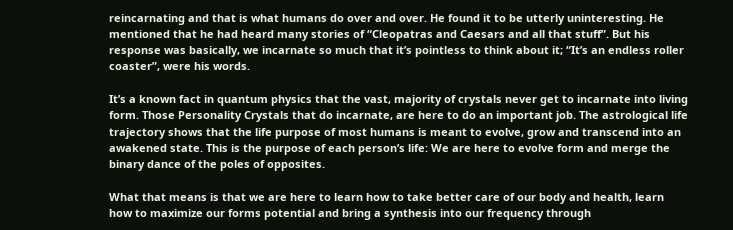reincarnating and that is what humans do over and over. He found it to be utterly uninteresting. He mentioned that he had heard many stories of “Cleopatras and Caesars and all that stuff”. But his response was basically, we incarnate so much that it’s pointless to think about it; “It’s an endless roller coaster”, were his words.

It’s a known fact in quantum physics that the vast, majority of crystals never get to incarnate into living form. Those Personality Crystals that do incarnate, are here to do an important job. The astrological life trajectory shows that the life purpose of most humans is meant to evolve, grow and transcend into an awakened state. This is the purpose of each person’s life: We are here to evolve form and merge the binary dance of the poles of opposites.

What that means is that we are here to learn how to take better care of our body and health, learn how to maximize our forms potential and bring a synthesis into our frequency through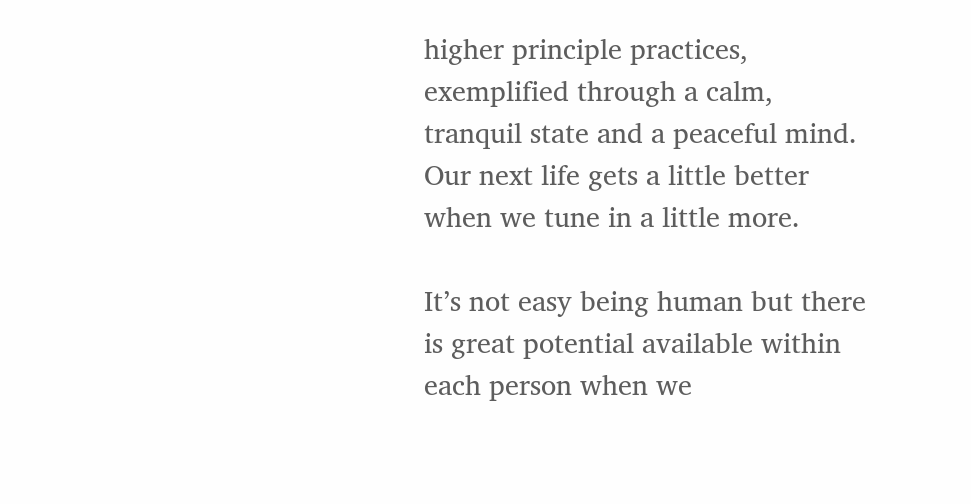higher principle practices, exemplified through a calm, tranquil state and a peaceful mind. Our next life gets a little better when we tune in a little more.

It’s not easy being human but there is great potential available within each person when we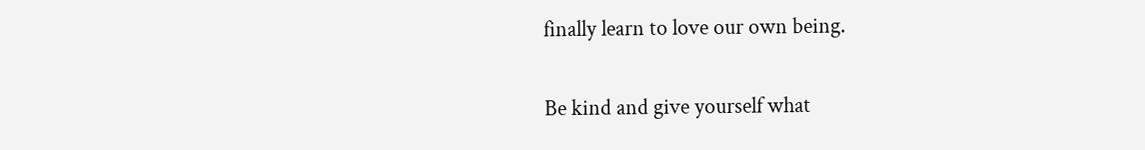finally learn to love our own being.

Be kind and give yourself what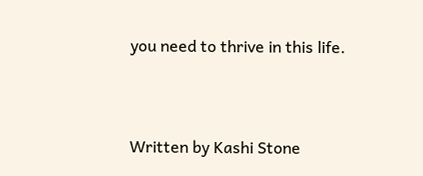you need to thrive in this life.



Written by Kashi Stone